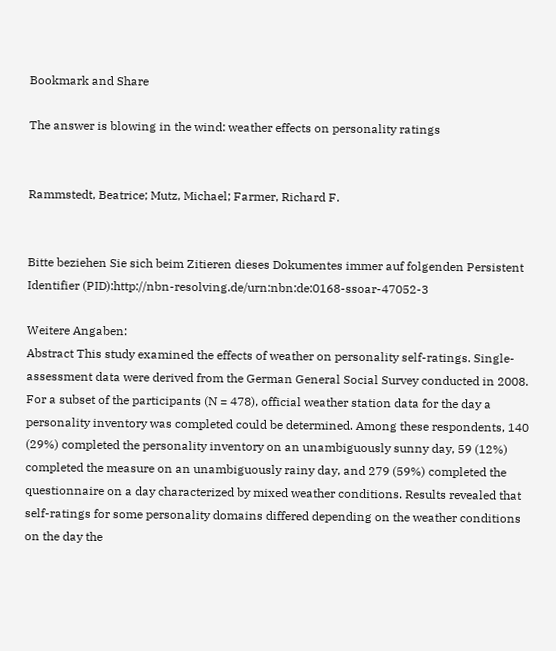Bookmark and Share

The answer is blowing in the wind: weather effects on personality ratings


Rammstedt, Beatrice; Mutz, Michael; Farmer, Richard F.


Bitte beziehen Sie sich beim Zitieren dieses Dokumentes immer auf folgenden Persistent Identifier (PID):http://nbn-resolving.de/urn:nbn:de:0168-ssoar-47052-3

Weitere Angaben:
Abstract This study examined the effects of weather on personality self-ratings. Single-assessment data were derived from the German General Social Survey conducted in 2008. For a subset of the participants (N = 478), official weather station data for the day a personality inventory was completed could be determined. Among these respondents, 140 (29%) completed the personality inventory on an unambiguously sunny day, 59 (12%) completed the measure on an unambiguously rainy day, and 279 (59%) completed the questionnaire on a day characterized by mixed weather conditions. Results revealed that self-ratings for some personality domains differed depending on the weather conditions on the day the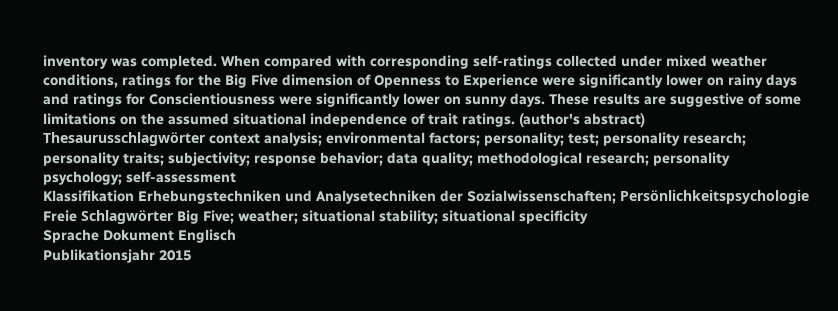inventory was completed. When compared with corresponding self-ratings collected under mixed weather conditions, ratings for the Big Five dimension of Openness to Experience were significantly lower on rainy days and ratings for Conscientiousness were significantly lower on sunny days. These results are suggestive of some limitations on the assumed situational independence of trait ratings. (author's abstract)
Thesaurusschlagwörter context analysis; environmental factors; personality; test; personality research; personality traits; subjectivity; response behavior; data quality; methodological research; personality psychology; self-assessment
Klassifikation Erhebungstechniken und Analysetechniken der Sozialwissenschaften; Persönlichkeitspsychologie
Freie Schlagwörter Big Five; weather; situational stability; situational specificity
Sprache Dokument Englisch
Publikationsjahr 2015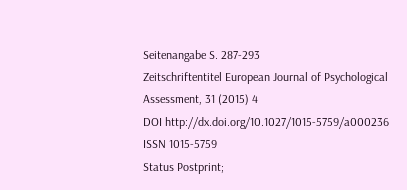Seitenangabe S. 287-293
Zeitschriftentitel European Journal of Psychological Assessment, 31 (2015) 4
DOI http://dx.doi.org/10.1027/1015-5759/a000236
ISSN 1015-5759
Status Postprint;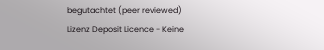begutachtet (peer reviewed)
Lizenz Deposit Licence - Keine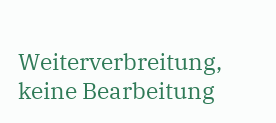Weiterverbreitung, keine Bearbeitung